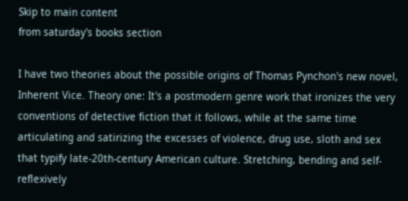Skip to main content
from saturday's books section

I have two theories about the possible origins of Thomas Pynchon's new novel, Inherent Vice. Theory one: It's a postmodern genre work that ironizes the very conventions of detective fiction that it follows, while at the same time articulating and satirizing the excesses of violence, drug use, sloth and sex that typify late-20th-century American culture. Stretching, bending and self-reflexively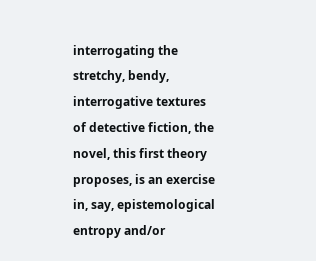interrogating the stretchy, bendy, interrogative textures of detective fiction, the novel, this first theory proposes, is an exercise in, say, epistemological entropy and/or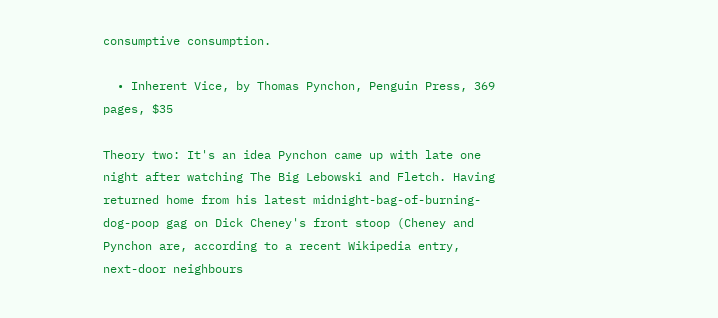consumptive consumption.

  • Inherent Vice, by Thomas Pynchon, Penguin Press, 369 pages, $35

Theory two: It's an idea Pynchon came up with late one night after watching The Big Lebowski and Fletch. Having returned home from his latest midnight-bag-of-burning-dog-poop gag on Dick Cheney's front stoop (Cheney and Pynchon are, according to a recent Wikipedia entry, next-door neighbours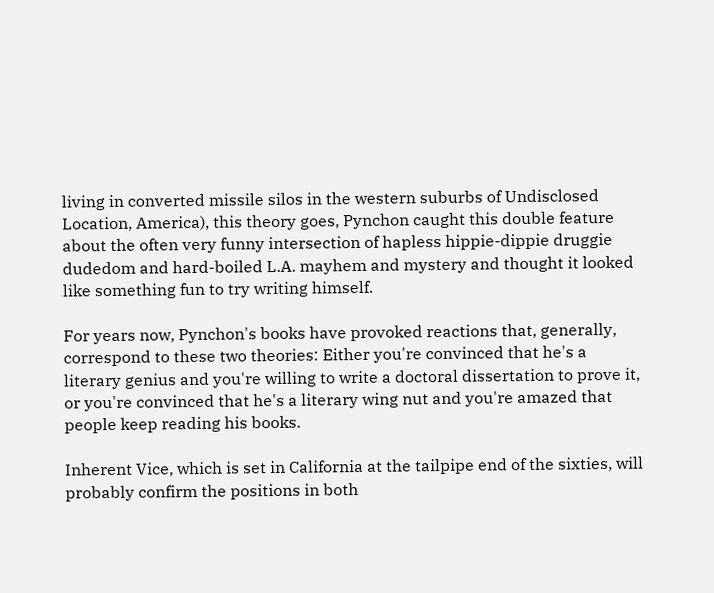living in converted missile silos in the western suburbs of Undisclosed Location, America), this theory goes, Pynchon caught this double feature about the often very funny intersection of hapless hippie-dippie druggie dudedom and hard-boiled L.A. mayhem and mystery and thought it looked like something fun to try writing himself.

For years now, Pynchon's books have provoked reactions that, generally, correspond to these two theories: Either you're convinced that he's a literary genius and you're willing to write a doctoral dissertation to prove it, or you're convinced that he's a literary wing nut and you're amazed that people keep reading his books.

Inherent Vice, which is set in California at the tailpipe end of the sixties, will probably confirm the positions in both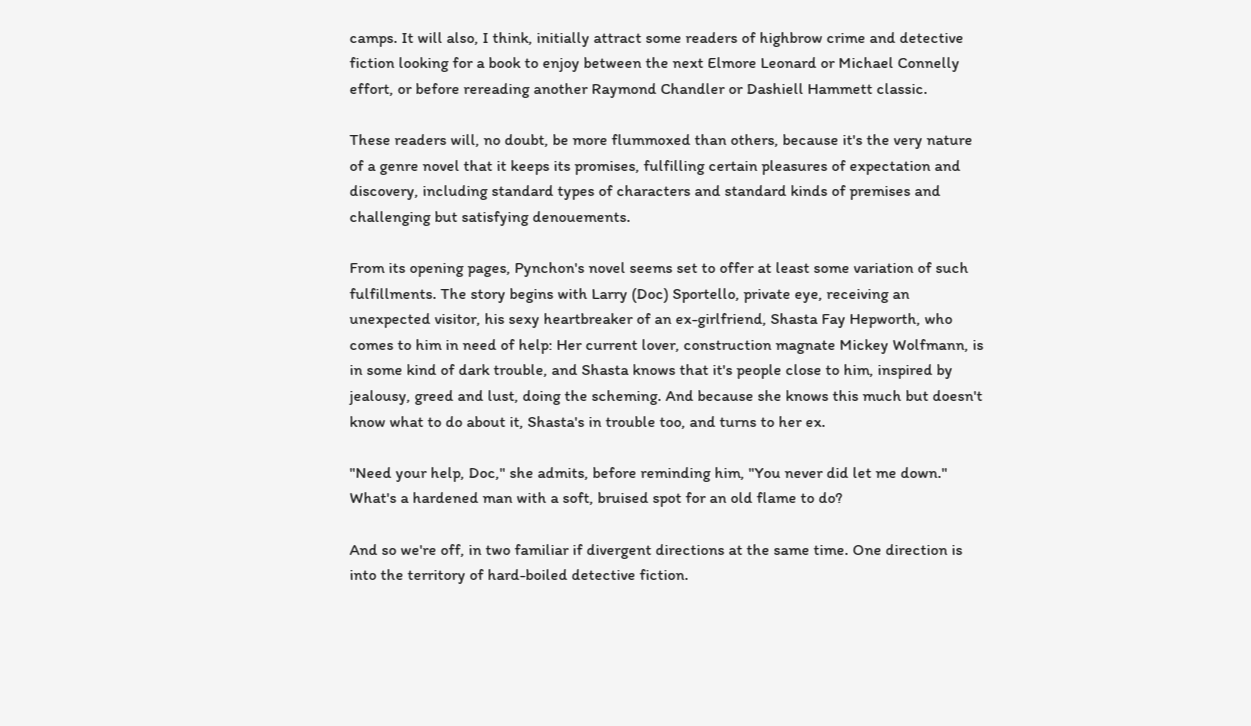camps. It will also, I think, initially attract some readers of highbrow crime and detective fiction looking for a book to enjoy between the next Elmore Leonard or Michael Connelly effort, or before rereading another Raymond Chandler or Dashiell Hammett classic.

These readers will, no doubt, be more flummoxed than others, because it's the very nature of a genre novel that it keeps its promises, fulfilling certain pleasures of expectation and discovery, including standard types of characters and standard kinds of premises and challenging but satisfying denouements.

From its opening pages, Pynchon's novel seems set to offer at least some variation of such fulfillments. The story begins with Larry (Doc) Sportello, private eye, receiving an unexpected visitor, his sexy heartbreaker of an ex-girlfriend, Shasta Fay Hepworth, who comes to him in need of help: Her current lover, construction magnate Mickey Wolfmann, is in some kind of dark trouble, and Shasta knows that it's people close to him, inspired by jealousy, greed and lust, doing the scheming. And because she knows this much but doesn't know what to do about it, Shasta's in trouble too, and turns to her ex.

"Need your help, Doc," she admits, before reminding him, "You never did let me down." What's a hardened man with a soft, bruised spot for an old flame to do?

And so we're off, in two familiar if divergent directions at the same time. One direction is into the territory of hard-boiled detective fiction.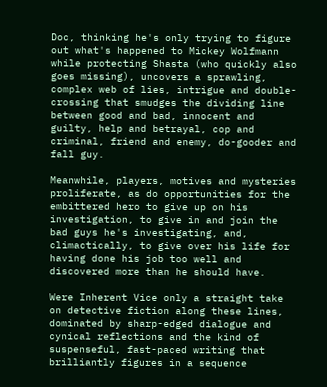Doc, thinking he's only trying to figure out what's happened to Mickey Wolfmann while protecting Shasta (who quickly also goes missing), uncovers a sprawling, complex web of lies, intrigue and double-crossing that smudges the dividing line between good and bad, innocent and guilty, help and betrayal, cop and criminal, friend and enemy, do-gooder and fall guy.

Meanwhile, players, motives and mysteries proliferate, as do opportunities for the embittered hero to give up on his investigation, to give in and join the bad guys he's investigating, and, climactically, to give over his life for having done his job too well and discovered more than he should have.

Were Inherent Vice only a straight take on detective fiction along these lines, dominated by sharp-edged dialogue and cynical reflections and the kind of suspenseful, fast-paced writing that brilliantly figures in a sequence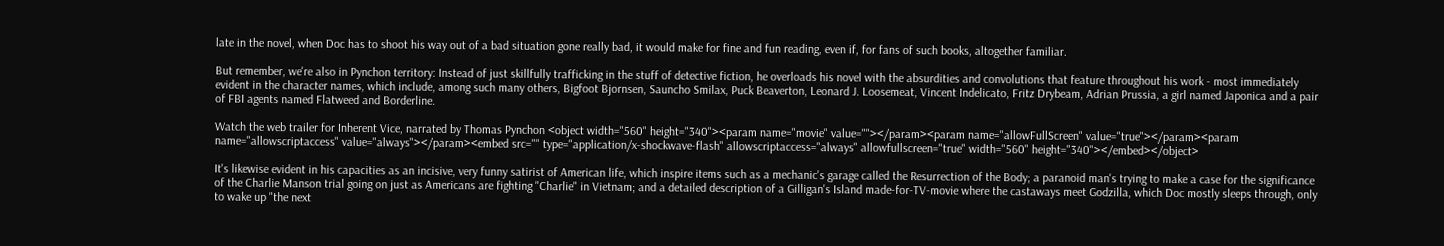late in the novel, when Doc has to shoot his way out of a bad situation gone really bad, it would make for fine and fun reading, even if, for fans of such books, altogether familiar.

But remember, we're also in Pynchon territory: Instead of just skillfully trafficking in the stuff of detective fiction, he overloads his novel with the absurdities and convolutions that feature throughout his work - most immediately evident in the character names, which include, among such many others, Bigfoot Bjornsen, Sauncho Smilax, Puck Beaverton, Leonard J. Loosemeat, Vincent Indelicato, Fritz Drybeam, Adrian Prussia, a girl named Japonica and a pair of FBI agents named Flatweed and Borderline.

Watch the web trailer for Inherent Vice, narrated by Thomas Pynchon <object width="560" height="340"><param name="movie" value=""></param><param name="allowFullScreen" value="true"></param><param name="allowscriptaccess" value="always"></param><embed src="" type="application/x-shockwave-flash" allowscriptaccess="always" allowfullscreen="true" width="560" height="340"></embed></object>

It's likewise evident in his capacities as an incisive, very funny satirist of American life, which inspire items such as a mechanic's garage called the Resurrection of the Body; a paranoid man's trying to make a case for the significance of the Charlie Manson trial going on just as Americans are fighting "Charlie" in Vietnam; and a detailed description of a Gilligan's Island made-for-TV-movie where the castaways meet Godzilla, which Doc mostly sleeps through, only to wake up "the next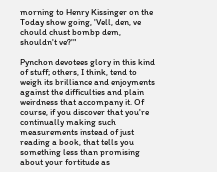morning to Henry Kissinger on the Today show going, 'Vell, den, ve chould chust bombp dem, shouldn't ve?'"

Pynchon devotees glory in this kind of stuff; others, I think, tend to weigh its brilliance and enjoyments against the difficulties and plain weirdness that accompany it. Of course, if you discover that you're continually making such measurements instead of just reading a book, that tells you something less than promising about your fortitude as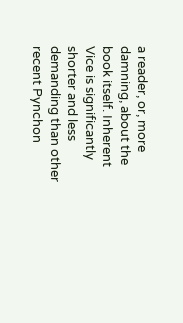a reader, or, more damning, about the book itself. Inherent Vice is significantly shorter and less demanding than other recent Pynchon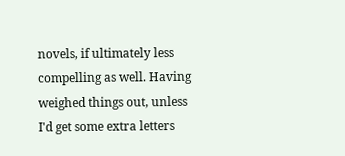novels, if ultimately less compelling as well. Having weighed things out, unless I'd get some extra letters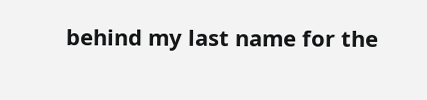behind my last name for the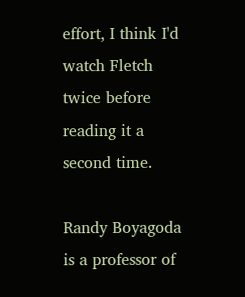effort, I think I'd watch Fletch twice before reading it a second time.

Randy Boyagoda is a professor of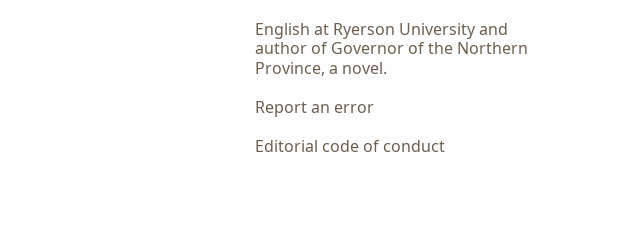English at Ryerson University and author of Governor of the Northern Province, a novel.

Report an error

Editorial code of conduct